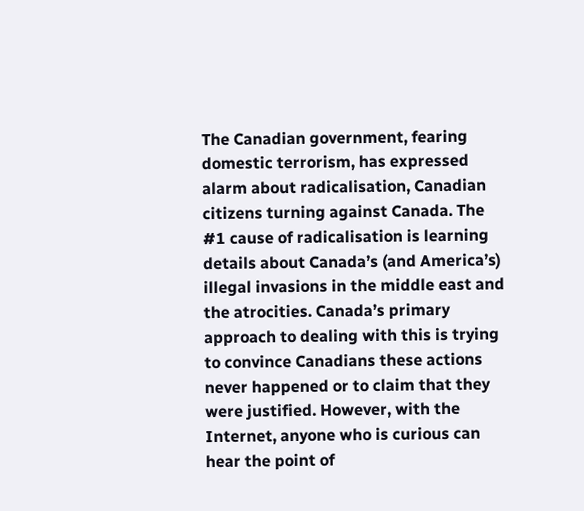The Canadian government, fearing domestic terrorism, has expressed alarm about radicalisation, Canadian citizens turning against Canada. The #1 cause of radicalisation is learning details about Canada’s (and America’s) illegal invasions in the middle east and the atrocities. Canada’s primary approach to dealing with this is trying to convince Canadians these actions never happened or to claim that they were justified. However, with the Internet, anyone who is curious can hear the point of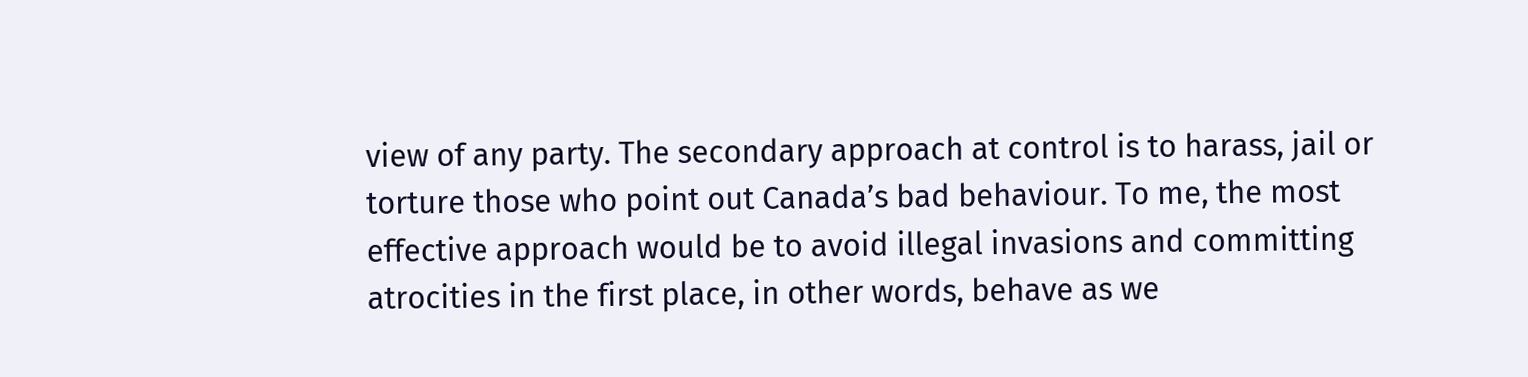view of any party. The secondary approach at control is to harass, jail or torture those who point out Canada’s bad behaviour. To me, the most effective approach would be to avoid illegal invasions and committing atrocities in the first place, in other words, behave as we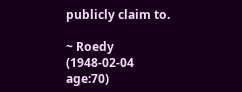publicly claim to.

~ Roedy (1948-02-04 age:70)